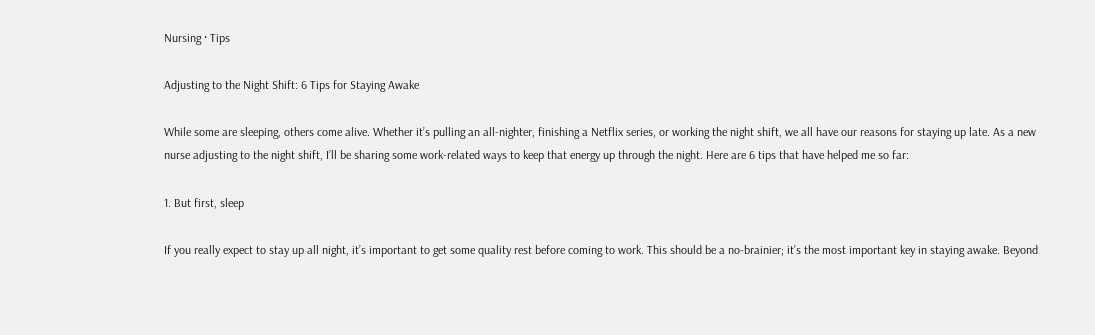Nursing · Tips

Adjusting to the Night Shift: 6 Tips for Staying Awake

While some are sleeping, others come alive. Whether it’s pulling an all-nighter, finishing a Netflix series, or working the night shift, we all have our reasons for staying up late. As a new nurse adjusting to the night shift, I’ll be sharing some work-related ways to keep that energy up through the night. Here are 6 tips that have helped me so far:

1. But first, sleep

If you really expect to stay up all night, it’s important to get some quality rest before coming to work. This should be a no-brainier; it’s the most important key in staying awake. Beyond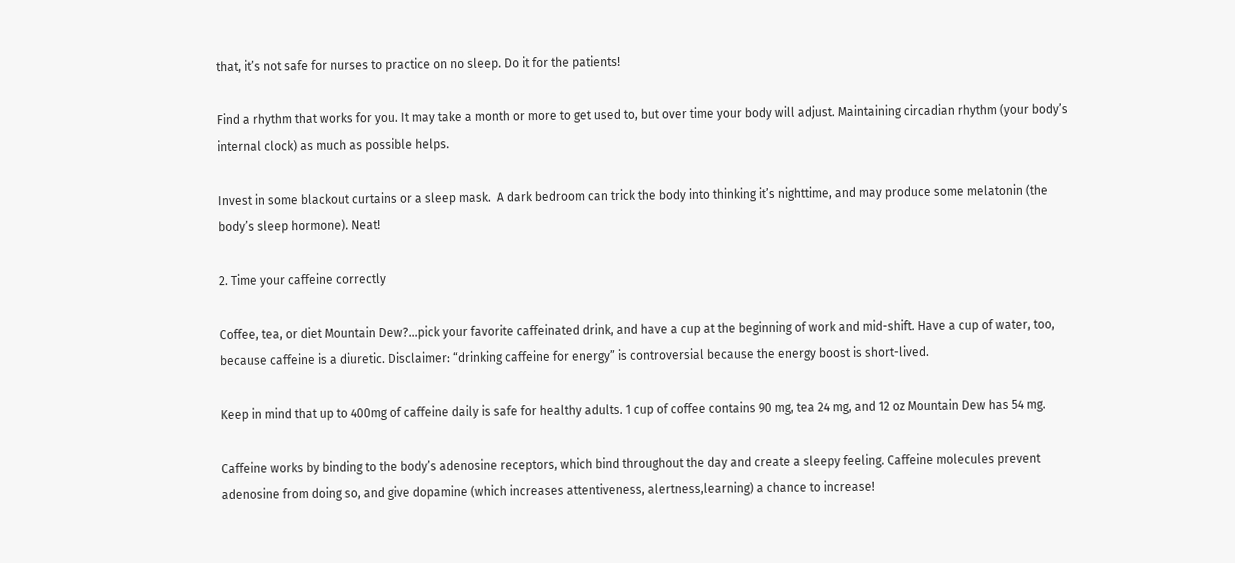that, it’s not safe for nurses to practice on no sleep. Do it for the patients!

Find a rhythm that works for you. It may take a month or more to get used to, but over time your body will adjust. Maintaining circadian rhythm (your body’s internal clock) as much as possible helps.

Invest in some blackout curtains or a sleep mask.  A dark bedroom can trick the body into thinking it’s nighttime, and may produce some melatonin (the body’s sleep hormone). Neat!

2. Time your caffeine correctly

Coffee, tea, or diet Mountain Dew?…pick your favorite caffeinated drink, and have a cup at the beginning of work and mid-shift. Have a cup of water, too, because caffeine is a diuretic. Disclaimer: “drinking caffeine for energy” is controversial because the energy boost is short-lived.

Keep in mind that up to 400mg of caffeine daily is safe for healthy adults. 1 cup of coffee contains 90 mg, tea 24 mg, and 12 oz Mountain Dew has 54 mg.

Caffeine works by binding to the body’s adenosine receptors, which bind throughout the day and create a sleepy feeling. Caffeine molecules prevent adenosine from doing so, and give dopamine (which increases attentiveness, alertness,learning) a chance to increase!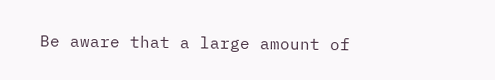Be aware that a large amount of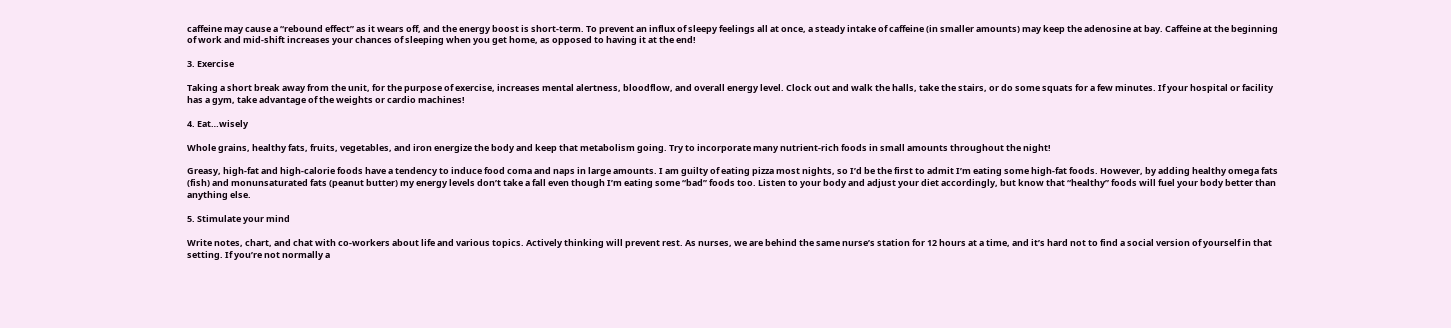caffeine may cause a “rebound effect” as it wears off, and the energy boost is short-term. To prevent an influx of sleepy feelings all at once, a steady intake of caffeine (in smaller amounts) may keep the adenosine at bay. Caffeine at the beginning of work and mid-shift increases your chances of sleeping when you get home, as opposed to having it at the end!

3. Exercise

Taking a short break away from the unit, for the purpose of exercise, increases mental alertness, bloodflow, and overall energy level. Clock out and walk the halls, take the stairs, or do some squats for a few minutes. If your hospital or facility has a gym, take advantage of the weights or cardio machines!

4. Eat…wisely

Whole grains, healthy fats, fruits, vegetables, and iron energize the body and keep that metabolism going. Try to incorporate many nutrient-rich foods in small amounts throughout the night!

Greasy, high-fat and high-calorie foods have a tendency to induce food coma and naps in large amounts. I am guilty of eating pizza most nights, so I’d be the first to admit I’m eating some high-fat foods. However, by adding healthy omega fats (fish) and monunsaturated fats (peanut butter) my energy levels don’t take a fall even though I’m eating some “bad” foods too. Listen to your body and adjust your diet accordingly, but know that “healthy” foods will fuel your body better than anything else.

5. Stimulate your mind

Write notes, chart, and chat with co-workers about life and various topics. Actively thinking will prevent rest. As nurses, we are behind the same nurse’s station for 12 hours at a time, and it’s hard not to find a social version of yourself in that setting. If you’re not normally a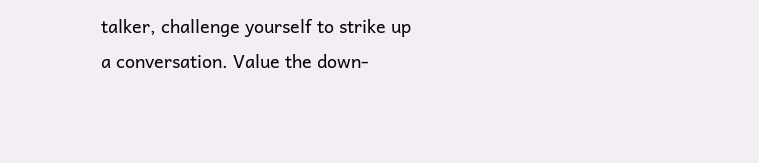talker, challenge yourself to strike up a conversation. Value the down-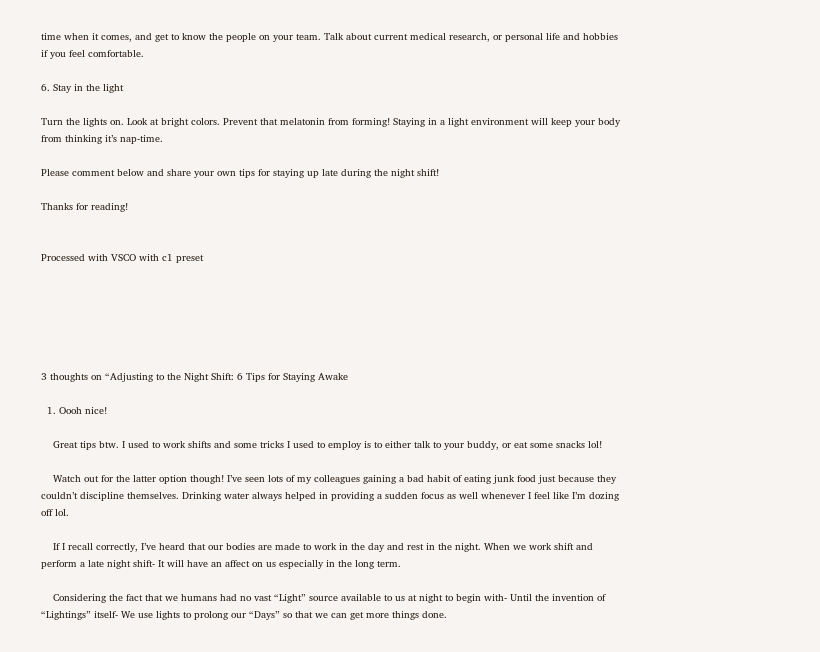time when it comes, and get to know the people on your team. Talk about current medical research, or personal life and hobbies if you feel comfortable.

6. Stay in the light

Turn the lights on. Look at bright colors. Prevent that melatonin from forming! Staying in a light environment will keep your body from thinking it’s nap-time.

Please comment below and share your own tips for staying up late during the night shift!

Thanks for reading!


Processed with VSCO with c1 preset






3 thoughts on “Adjusting to the Night Shift: 6 Tips for Staying Awake

  1. Oooh nice!

    Great tips btw. I used to work shifts and some tricks I used to employ is to either talk to your buddy, or eat some snacks lol!

    Watch out for the latter option though! I’ve seen lots of my colleagues gaining a bad habit of eating junk food just because they couldn’t discipline themselves. Drinking water always helped in providing a sudden focus as well whenever I feel like I’m dozing off lol.

    If I recall correctly, I’ve heard that our bodies are made to work in the day and rest in the night. When we work shift and perform a late night shift- It will have an affect on us especially in the long term.

    Considering the fact that we humans had no vast “Light” source available to us at night to begin with- Until the invention of “Lightings” itself- We use lights to prolong our “Days” so that we can get more things done.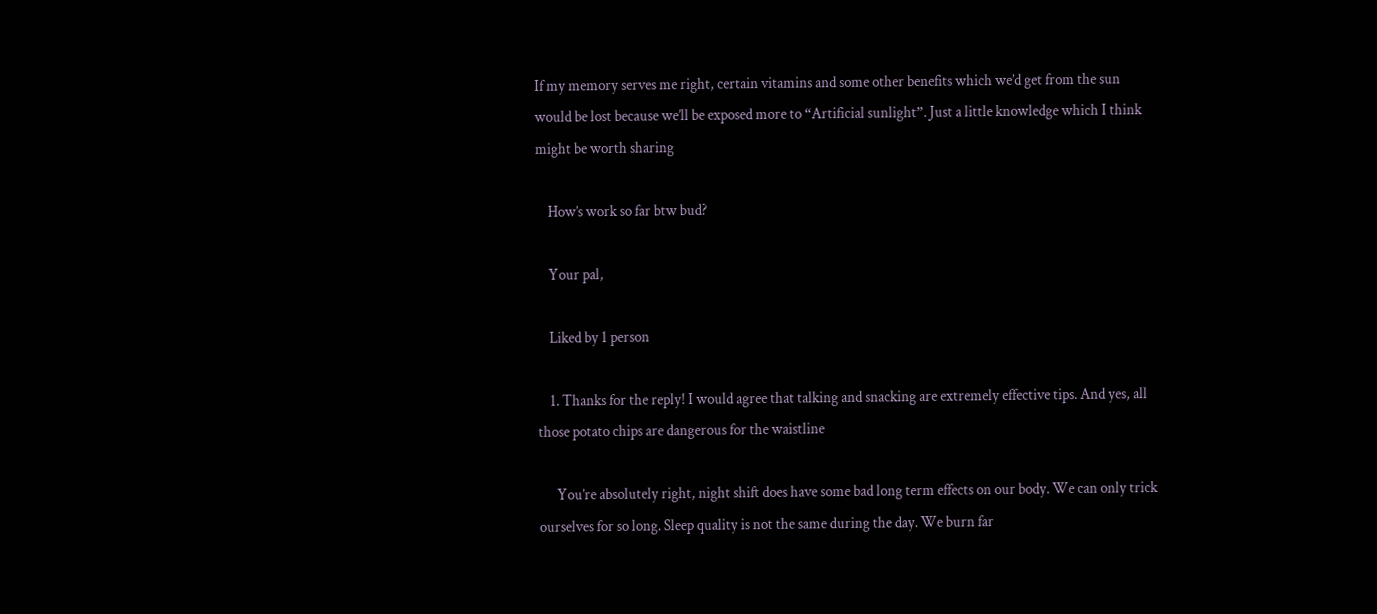If my memory serves me right, certain vitamins and some other benefits which we’d get from the sun would be lost because we’ll be exposed more to “Artificial sunlight”. Just a little knowledge which I think might be worth sharing

    How’s work so far btw bud?

    Your pal,

    Liked by 1 person

    1. Thanks for the reply! I would agree that talking and snacking are extremely effective tips. And yes, all those potato chips are dangerous for the waistline

      You’re absolutely right, night shift does have some bad long term effects on our body. We can only trick ourselves for so long. Sleep quality is not the same during the day. We burn far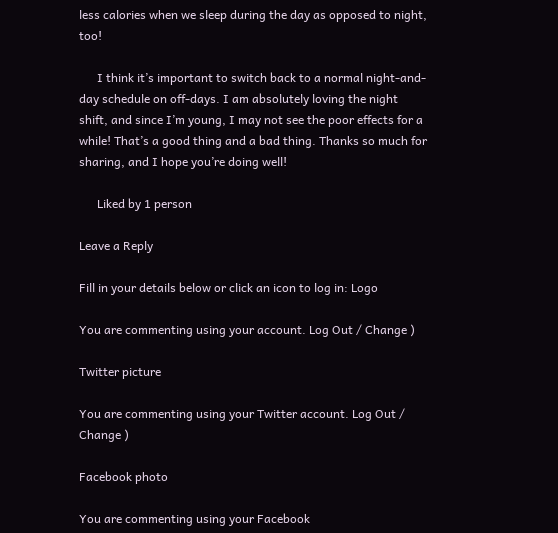less calories when we sleep during the day as opposed to night, too!

      I think it’s important to switch back to a normal night-and-day schedule on off-days. I am absolutely loving the night shift, and since I’m young, I may not see the poor effects for a while! That’s a good thing and a bad thing. Thanks so much for sharing, and I hope you’re doing well!

      Liked by 1 person

Leave a Reply

Fill in your details below or click an icon to log in: Logo

You are commenting using your account. Log Out / Change )

Twitter picture

You are commenting using your Twitter account. Log Out / Change )

Facebook photo

You are commenting using your Facebook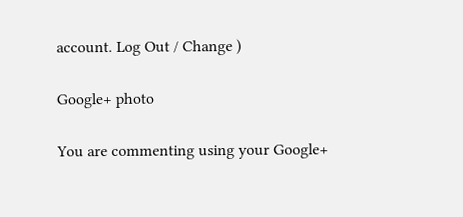account. Log Out / Change )

Google+ photo

You are commenting using your Google+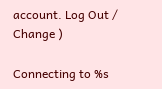account. Log Out / Change )

Connecting to %s